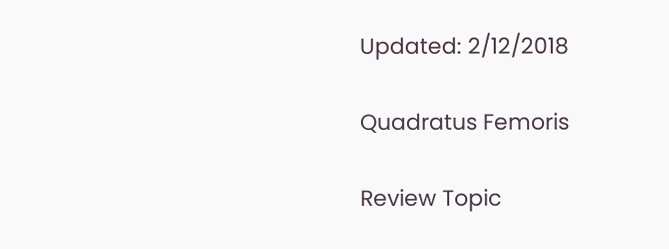Updated: 2/12/2018

Quadratus Femoris

Review Topic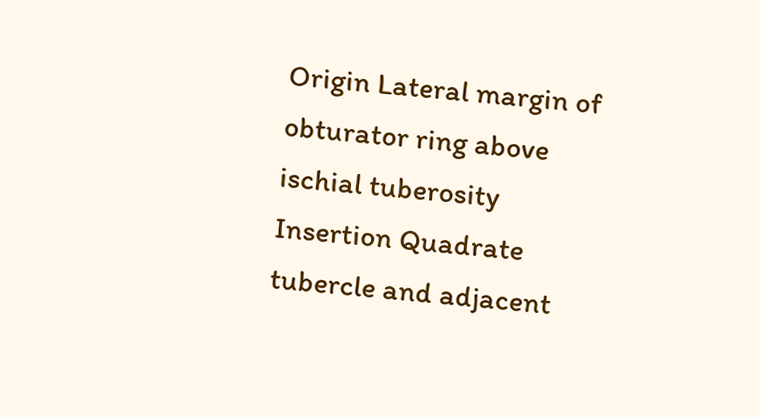Origin Lateral margin of obturator ring above ischial tuberosity
Insertion Quadrate tubercle and adjacent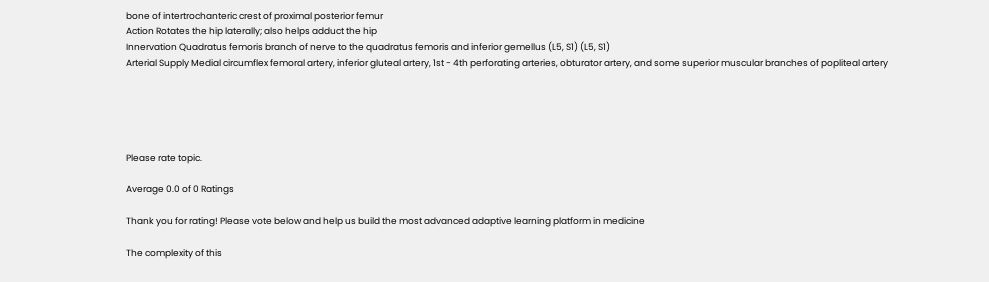bone of intertrochanteric crest of proximal posterior femur
Action Rotates the hip laterally; also helps adduct the hip
Innervation Quadratus femoris branch of nerve to the quadratus femoris and inferior gemellus (L5, S1) (L5, S1)
Arterial Supply Medial circumflex femoral artery, inferior gluteal artery, 1st - 4th perforating arteries, obturator artery, and some superior muscular branches of popliteal artery





Please rate topic.

Average 0.0 of 0 Ratings

Thank you for rating! Please vote below and help us build the most advanced adaptive learning platform in medicine

The complexity of this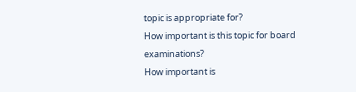topic is appropriate for?
How important is this topic for board examinations?
How important is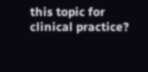this topic for clinical practice?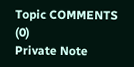Topic COMMENTS (0)
Private Note